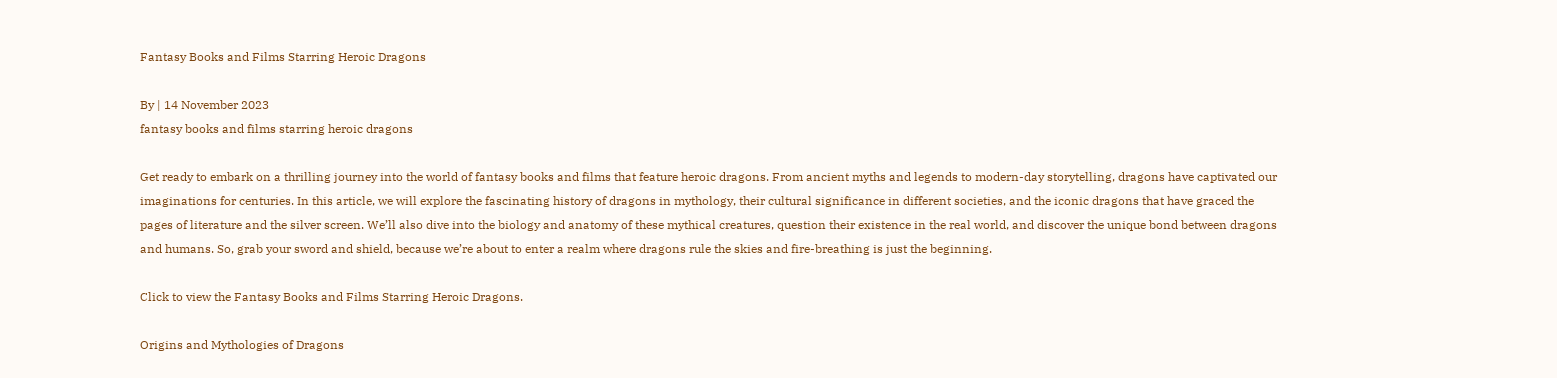Fantasy Books and Films Starring Heroic Dragons

By | 14 November 2023
fantasy books and films starring heroic dragons

Get ready to embark on a thrilling journey into the world of fantasy books and films that feature heroic dragons. From ancient myths and legends to modern-day storytelling, dragons have captivated our imaginations for centuries. In this article, we will explore the fascinating history of dragons in mythology, their cultural significance in different societies, and the iconic dragons that have graced the pages of literature and the silver screen. We’ll also dive into the biology and anatomy of these mythical creatures, question their existence in the real world, and discover the unique bond between dragons and humans. So, grab your sword and shield, because we’re about to enter a realm where dragons rule the skies and fire-breathing is just the beginning.

Click to view the Fantasy Books and Films Starring Heroic Dragons.

Origins and Mythologies of Dragons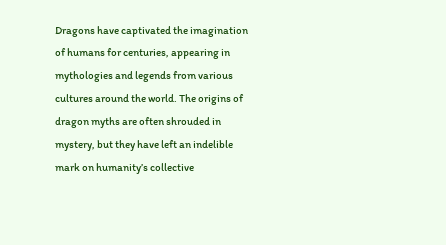Dragons have captivated the imagination of humans for centuries, appearing in mythologies and legends from various cultures around the world. The origins of dragon myths are often shrouded in mystery, but they have left an indelible mark on humanity’s collective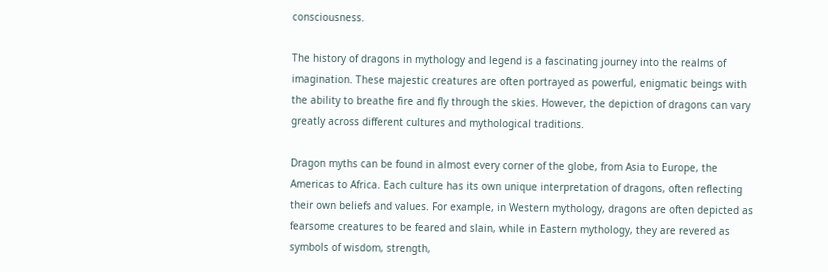consciousness.

The history of dragons in mythology and legend is a fascinating journey into the realms of imagination. These majestic creatures are often portrayed as powerful, enigmatic beings with the ability to breathe fire and fly through the skies. However, the depiction of dragons can vary greatly across different cultures and mythological traditions.

Dragon myths can be found in almost every corner of the globe, from Asia to Europe, the Americas to Africa. Each culture has its own unique interpretation of dragons, often reflecting their own beliefs and values. For example, in Western mythology, dragons are often depicted as fearsome creatures to be feared and slain, while in Eastern mythology, they are revered as symbols of wisdom, strength,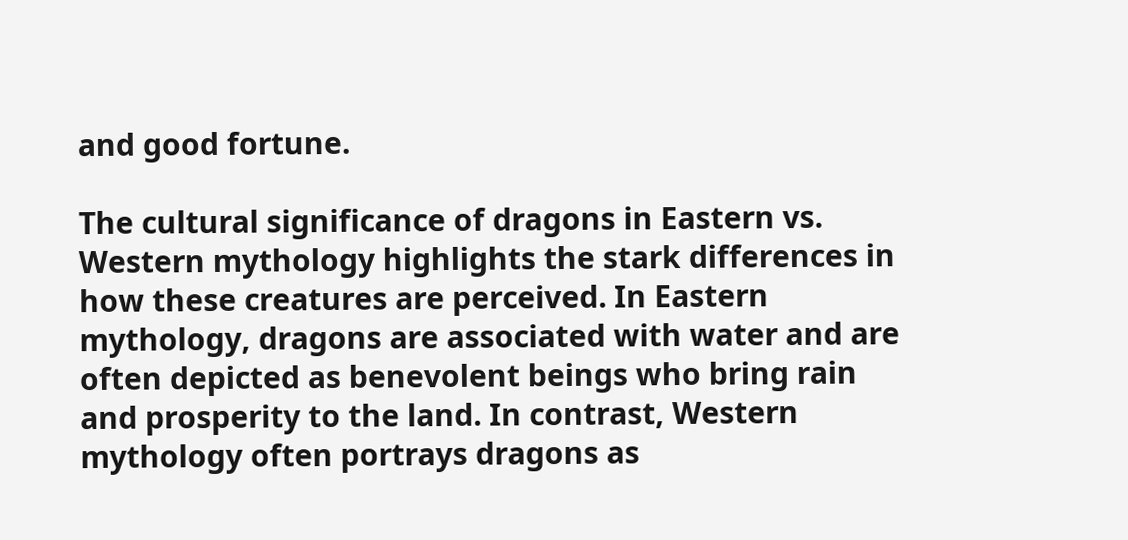and good fortune.

The cultural significance of dragons in Eastern vs. Western mythology highlights the stark differences in how these creatures are perceived. In Eastern mythology, dragons are associated with water and are often depicted as benevolent beings who bring rain and prosperity to the land. In contrast, Western mythology often portrays dragons as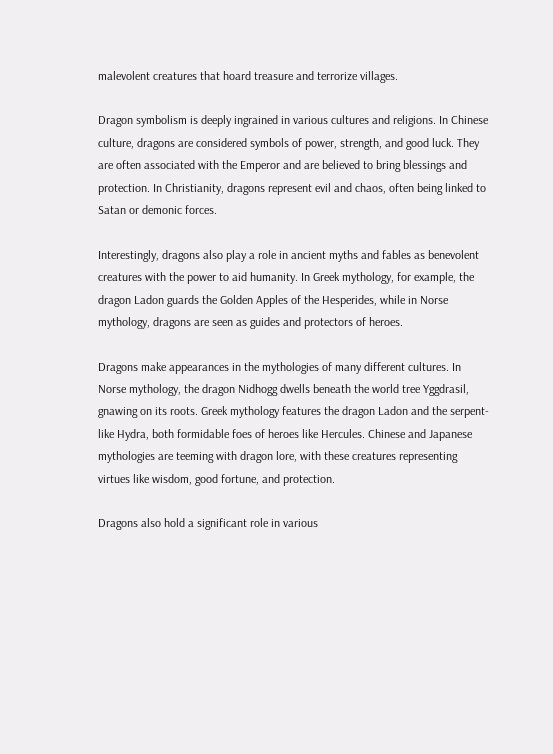malevolent creatures that hoard treasure and terrorize villages.

Dragon symbolism is deeply ingrained in various cultures and religions. In Chinese culture, dragons are considered symbols of power, strength, and good luck. They are often associated with the Emperor and are believed to bring blessings and protection. In Christianity, dragons represent evil and chaos, often being linked to Satan or demonic forces.

Interestingly, dragons also play a role in ancient myths and fables as benevolent creatures with the power to aid humanity. In Greek mythology, for example, the dragon Ladon guards the Golden Apples of the Hesperides, while in Norse mythology, dragons are seen as guides and protectors of heroes.

Dragons make appearances in the mythologies of many different cultures. In Norse mythology, the dragon Nidhogg dwells beneath the world tree Yggdrasil, gnawing on its roots. Greek mythology features the dragon Ladon and the serpent-like Hydra, both formidable foes of heroes like Hercules. Chinese and Japanese mythologies are teeming with dragon lore, with these creatures representing virtues like wisdom, good fortune, and protection.

Dragons also hold a significant role in various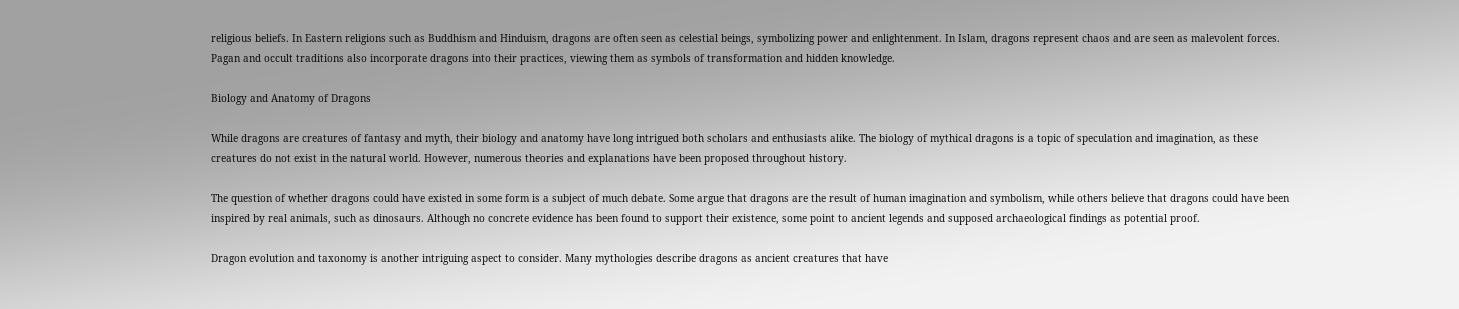religious beliefs. In Eastern religions such as Buddhism and Hinduism, dragons are often seen as celestial beings, symbolizing power and enlightenment. In Islam, dragons represent chaos and are seen as malevolent forces. Pagan and occult traditions also incorporate dragons into their practices, viewing them as symbols of transformation and hidden knowledge.

Biology and Anatomy of Dragons

While dragons are creatures of fantasy and myth, their biology and anatomy have long intrigued both scholars and enthusiasts alike. The biology of mythical dragons is a topic of speculation and imagination, as these creatures do not exist in the natural world. However, numerous theories and explanations have been proposed throughout history.

The question of whether dragons could have existed in some form is a subject of much debate. Some argue that dragons are the result of human imagination and symbolism, while others believe that dragons could have been inspired by real animals, such as dinosaurs. Although no concrete evidence has been found to support their existence, some point to ancient legends and supposed archaeological findings as potential proof.

Dragon evolution and taxonomy is another intriguing aspect to consider. Many mythologies describe dragons as ancient creatures that have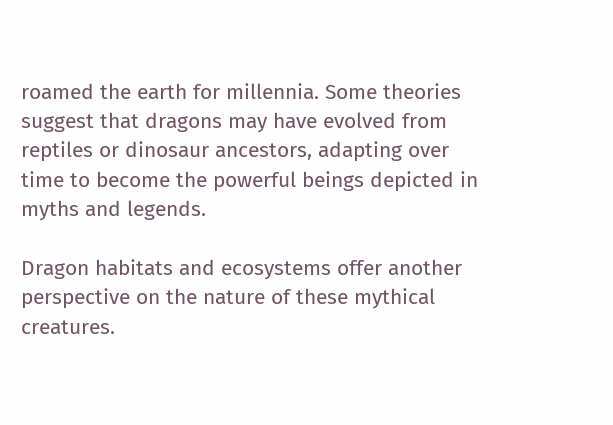roamed the earth for millennia. Some theories suggest that dragons may have evolved from reptiles or dinosaur ancestors, adapting over time to become the powerful beings depicted in myths and legends.

Dragon habitats and ecosystems offer another perspective on the nature of these mythical creatures.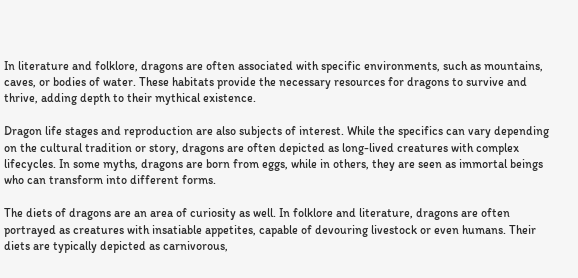In literature and folklore, dragons are often associated with specific environments, such as mountains, caves, or bodies of water. These habitats provide the necessary resources for dragons to survive and thrive, adding depth to their mythical existence.

Dragon life stages and reproduction are also subjects of interest. While the specifics can vary depending on the cultural tradition or story, dragons are often depicted as long-lived creatures with complex lifecycles. In some myths, dragons are born from eggs, while in others, they are seen as immortal beings who can transform into different forms.

The diets of dragons are an area of curiosity as well. In folklore and literature, dragons are often portrayed as creatures with insatiable appetites, capable of devouring livestock or even humans. Their diets are typically depicted as carnivorous,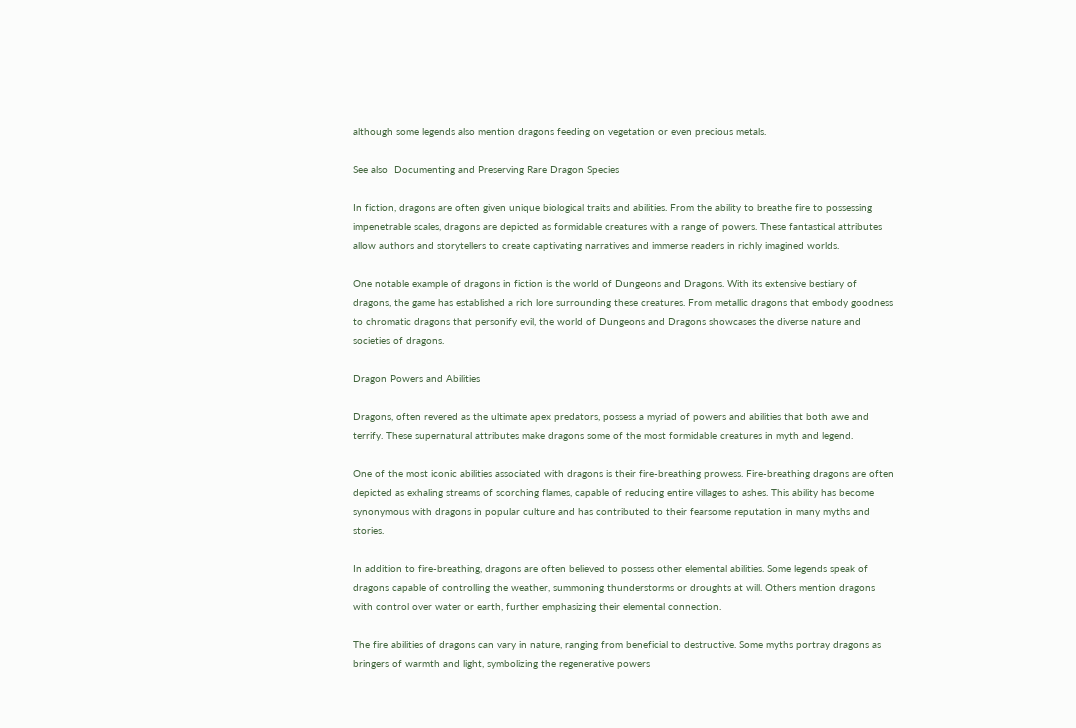although some legends also mention dragons feeding on vegetation or even precious metals.

See also  Documenting and Preserving Rare Dragon Species

In fiction, dragons are often given unique biological traits and abilities. From the ability to breathe fire to possessing impenetrable scales, dragons are depicted as formidable creatures with a range of powers. These fantastical attributes allow authors and storytellers to create captivating narratives and immerse readers in richly imagined worlds.

One notable example of dragons in fiction is the world of Dungeons and Dragons. With its extensive bestiary of dragons, the game has established a rich lore surrounding these creatures. From metallic dragons that embody goodness to chromatic dragons that personify evil, the world of Dungeons and Dragons showcases the diverse nature and societies of dragons.

Dragon Powers and Abilities

Dragons, often revered as the ultimate apex predators, possess a myriad of powers and abilities that both awe and terrify. These supernatural attributes make dragons some of the most formidable creatures in myth and legend.

One of the most iconic abilities associated with dragons is their fire-breathing prowess. Fire-breathing dragons are often depicted as exhaling streams of scorching flames, capable of reducing entire villages to ashes. This ability has become synonymous with dragons in popular culture and has contributed to their fearsome reputation in many myths and stories.

In addition to fire-breathing, dragons are often believed to possess other elemental abilities. Some legends speak of dragons capable of controlling the weather, summoning thunderstorms or droughts at will. Others mention dragons with control over water or earth, further emphasizing their elemental connection.

The fire abilities of dragons can vary in nature, ranging from beneficial to destructive. Some myths portray dragons as bringers of warmth and light, symbolizing the regenerative powers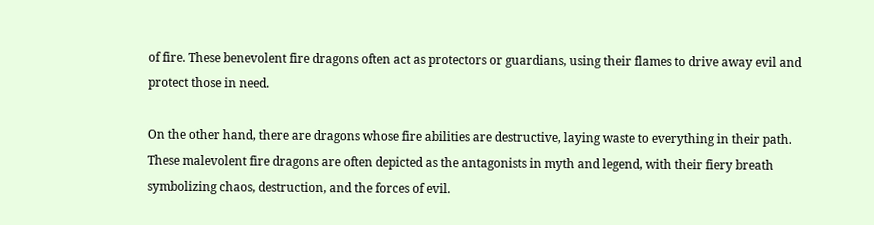of fire. These benevolent fire dragons often act as protectors or guardians, using their flames to drive away evil and protect those in need.

On the other hand, there are dragons whose fire abilities are destructive, laying waste to everything in their path. These malevolent fire dragons are often depicted as the antagonists in myth and legend, with their fiery breath symbolizing chaos, destruction, and the forces of evil.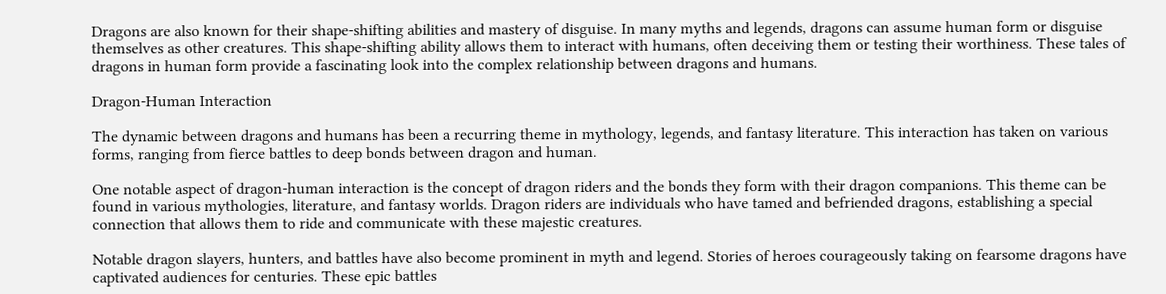Dragons are also known for their shape-shifting abilities and mastery of disguise. In many myths and legends, dragons can assume human form or disguise themselves as other creatures. This shape-shifting ability allows them to interact with humans, often deceiving them or testing their worthiness. These tales of dragons in human form provide a fascinating look into the complex relationship between dragons and humans.

Dragon-Human Interaction

The dynamic between dragons and humans has been a recurring theme in mythology, legends, and fantasy literature. This interaction has taken on various forms, ranging from fierce battles to deep bonds between dragon and human.

One notable aspect of dragon-human interaction is the concept of dragon riders and the bonds they form with their dragon companions. This theme can be found in various mythologies, literature, and fantasy worlds. Dragon riders are individuals who have tamed and befriended dragons, establishing a special connection that allows them to ride and communicate with these majestic creatures.

Notable dragon slayers, hunters, and battles have also become prominent in myth and legend. Stories of heroes courageously taking on fearsome dragons have captivated audiences for centuries. These epic battles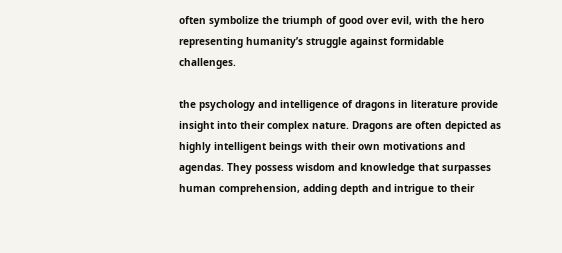often symbolize the triumph of good over evil, with the hero representing humanity’s struggle against formidable challenges.

the psychology and intelligence of dragons in literature provide insight into their complex nature. Dragons are often depicted as highly intelligent beings with their own motivations and agendas. They possess wisdom and knowledge that surpasses human comprehension, adding depth and intrigue to their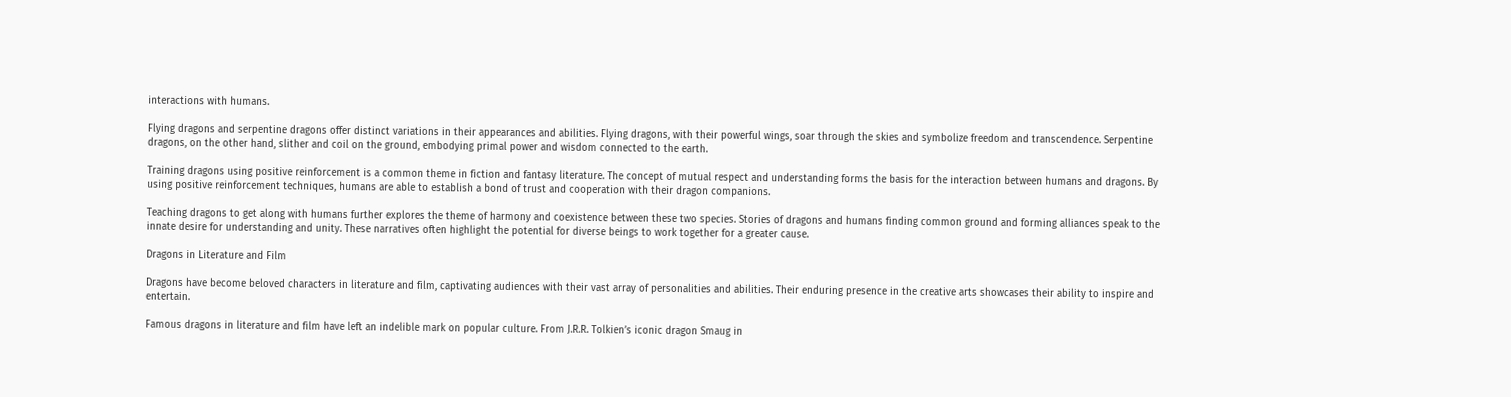interactions with humans.

Flying dragons and serpentine dragons offer distinct variations in their appearances and abilities. Flying dragons, with their powerful wings, soar through the skies and symbolize freedom and transcendence. Serpentine dragons, on the other hand, slither and coil on the ground, embodying primal power and wisdom connected to the earth.

Training dragons using positive reinforcement is a common theme in fiction and fantasy literature. The concept of mutual respect and understanding forms the basis for the interaction between humans and dragons. By using positive reinforcement techniques, humans are able to establish a bond of trust and cooperation with their dragon companions.

Teaching dragons to get along with humans further explores the theme of harmony and coexistence between these two species. Stories of dragons and humans finding common ground and forming alliances speak to the innate desire for understanding and unity. These narratives often highlight the potential for diverse beings to work together for a greater cause.

Dragons in Literature and Film

Dragons have become beloved characters in literature and film, captivating audiences with their vast array of personalities and abilities. Their enduring presence in the creative arts showcases their ability to inspire and entertain.

Famous dragons in literature and film have left an indelible mark on popular culture. From J.R.R. Tolkien’s iconic dragon Smaug in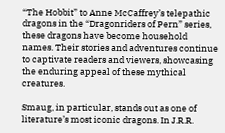“The Hobbit” to Anne McCaffrey’s telepathic dragons in the “Dragonriders of Pern” series, these dragons have become household names. Their stories and adventures continue to captivate readers and viewers, showcasing the enduring appeal of these mythical creatures.

Smaug, in particular, stands out as one of literature’s most iconic dragons. In J.R.R.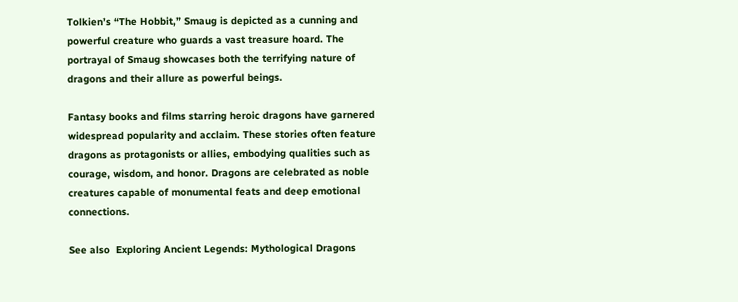Tolkien’s “The Hobbit,” Smaug is depicted as a cunning and powerful creature who guards a vast treasure hoard. The portrayal of Smaug showcases both the terrifying nature of dragons and their allure as powerful beings.

Fantasy books and films starring heroic dragons have garnered widespread popularity and acclaim. These stories often feature dragons as protagonists or allies, embodying qualities such as courage, wisdom, and honor. Dragons are celebrated as noble creatures capable of monumental feats and deep emotional connections.

See also  Exploring Ancient Legends: Mythological Dragons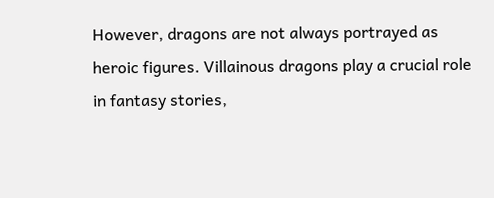However, dragons are not always portrayed as heroic figures. Villainous dragons play a crucial role in fantasy stories,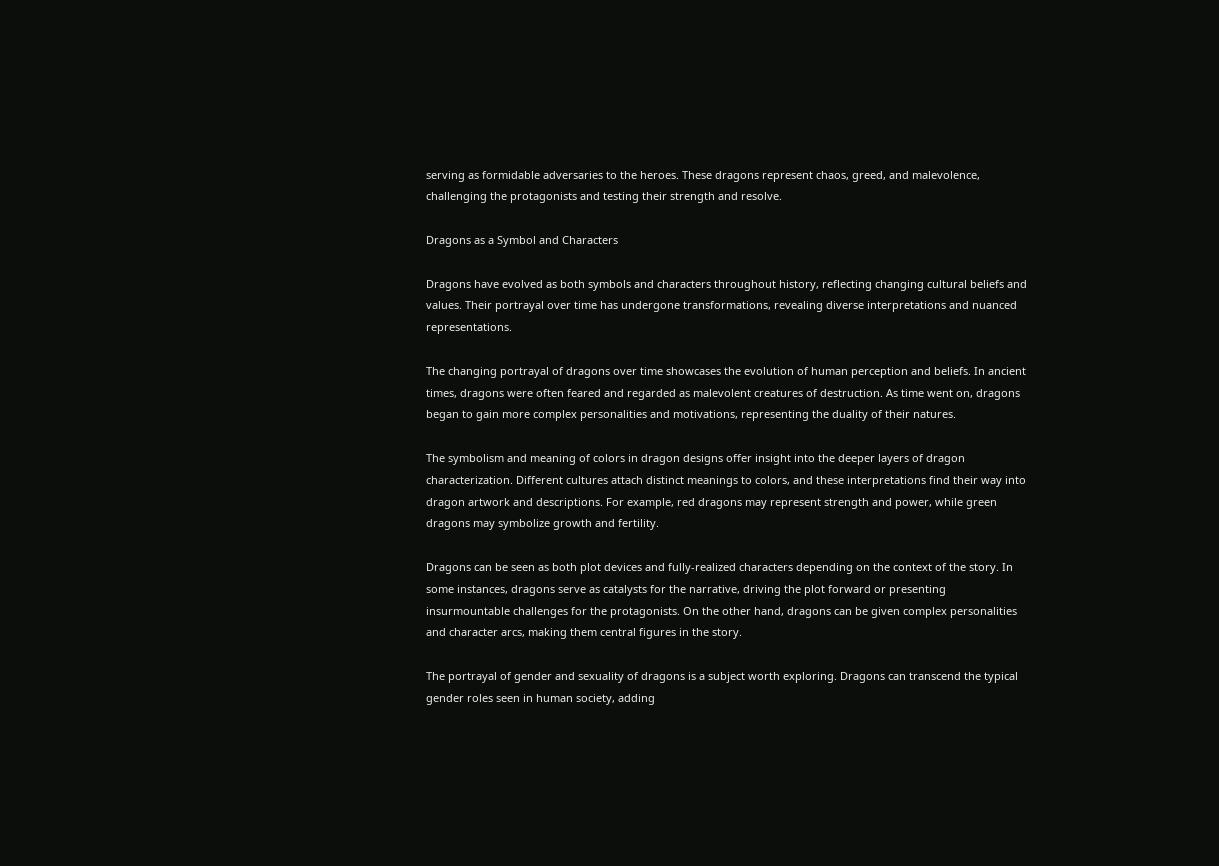serving as formidable adversaries to the heroes. These dragons represent chaos, greed, and malevolence, challenging the protagonists and testing their strength and resolve.

Dragons as a Symbol and Characters

Dragons have evolved as both symbols and characters throughout history, reflecting changing cultural beliefs and values. Their portrayal over time has undergone transformations, revealing diverse interpretations and nuanced representations.

The changing portrayal of dragons over time showcases the evolution of human perception and beliefs. In ancient times, dragons were often feared and regarded as malevolent creatures of destruction. As time went on, dragons began to gain more complex personalities and motivations, representing the duality of their natures.

The symbolism and meaning of colors in dragon designs offer insight into the deeper layers of dragon characterization. Different cultures attach distinct meanings to colors, and these interpretations find their way into dragon artwork and descriptions. For example, red dragons may represent strength and power, while green dragons may symbolize growth and fertility.

Dragons can be seen as both plot devices and fully-realized characters depending on the context of the story. In some instances, dragons serve as catalysts for the narrative, driving the plot forward or presenting insurmountable challenges for the protagonists. On the other hand, dragons can be given complex personalities and character arcs, making them central figures in the story.

The portrayal of gender and sexuality of dragons is a subject worth exploring. Dragons can transcend the typical gender roles seen in human society, adding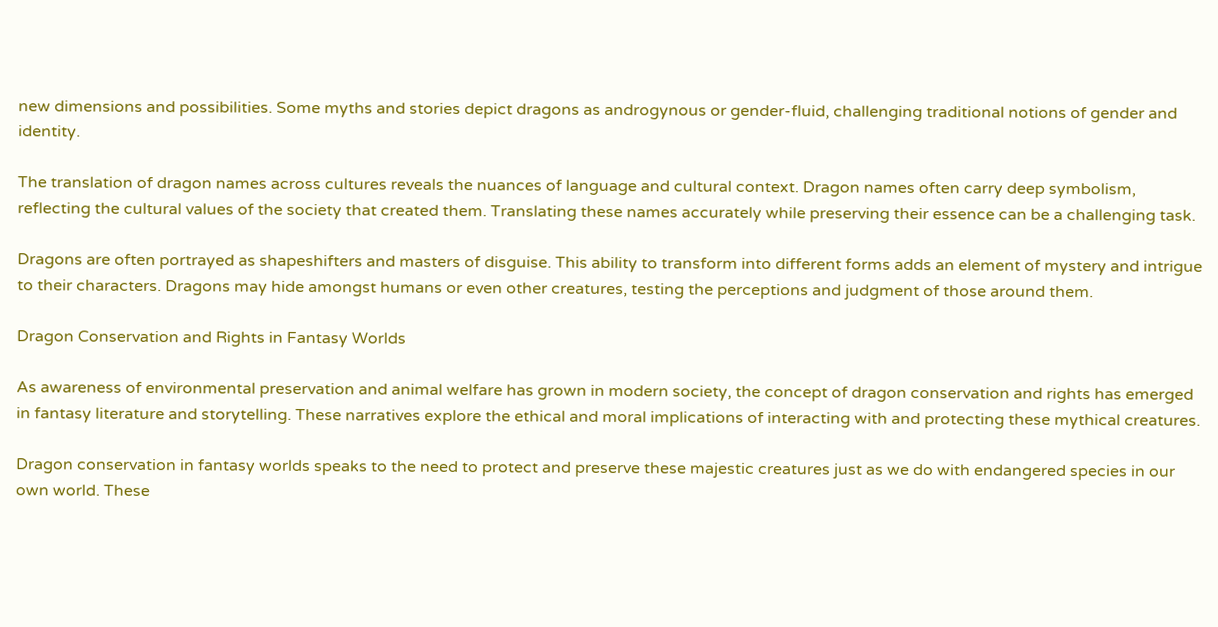new dimensions and possibilities. Some myths and stories depict dragons as androgynous or gender-fluid, challenging traditional notions of gender and identity.

The translation of dragon names across cultures reveals the nuances of language and cultural context. Dragon names often carry deep symbolism, reflecting the cultural values of the society that created them. Translating these names accurately while preserving their essence can be a challenging task.

Dragons are often portrayed as shapeshifters and masters of disguise. This ability to transform into different forms adds an element of mystery and intrigue to their characters. Dragons may hide amongst humans or even other creatures, testing the perceptions and judgment of those around them.

Dragon Conservation and Rights in Fantasy Worlds

As awareness of environmental preservation and animal welfare has grown in modern society, the concept of dragon conservation and rights has emerged in fantasy literature and storytelling. These narratives explore the ethical and moral implications of interacting with and protecting these mythical creatures.

Dragon conservation in fantasy worlds speaks to the need to protect and preserve these majestic creatures just as we do with endangered species in our own world. These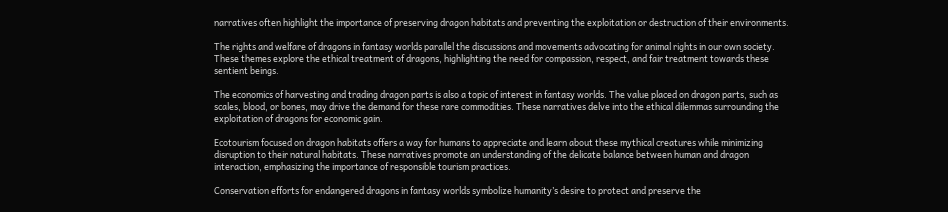narratives often highlight the importance of preserving dragon habitats and preventing the exploitation or destruction of their environments.

The rights and welfare of dragons in fantasy worlds parallel the discussions and movements advocating for animal rights in our own society. These themes explore the ethical treatment of dragons, highlighting the need for compassion, respect, and fair treatment towards these sentient beings.

The economics of harvesting and trading dragon parts is also a topic of interest in fantasy worlds. The value placed on dragon parts, such as scales, blood, or bones, may drive the demand for these rare commodities. These narratives delve into the ethical dilemmas surrounding the exploitation of dragons for economic gain.

Ecotourism focused on dragon habitats offers a way for humans to appreciate and learn about these mythical creatures while minimizing disruption to their natural habitats. These narratives promote an understanding of the delicate balance between human and dragon interaction, emphasizing the importance of responsible tourism practices.

Conservation efforts for endangered dragons in fantasy worlds symbolize humanity’s desire to protect and preserve the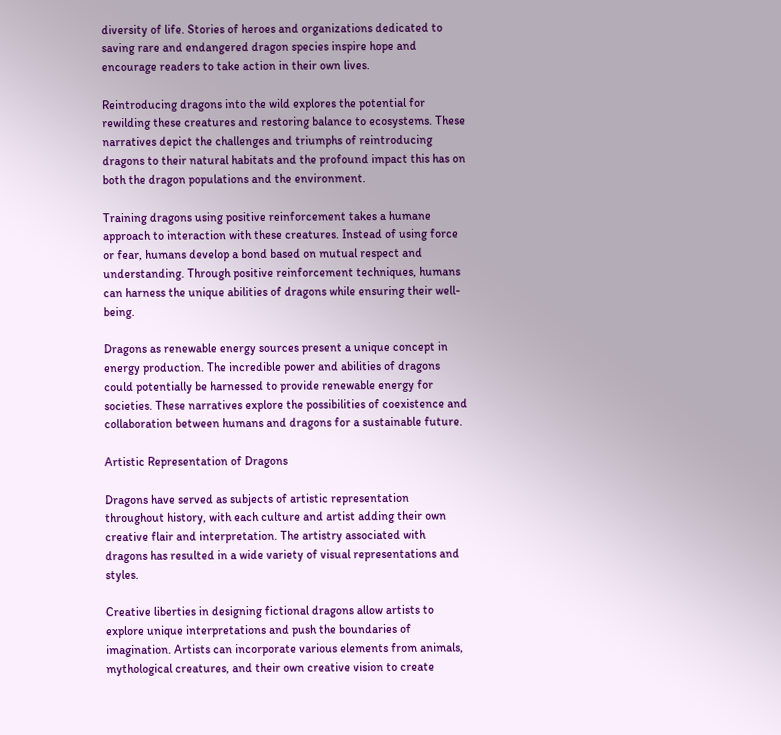diversity of life. Stories of heroes and organizations dedicated to saving rare and endangered dragon species inspire hope and encourage readers to take action in their own lives.

Reintroducing dragons into the wild explores the potential for rewilding these creatures and restoring balance to ecosystems. These narratives depict the challenges and triumphs of reintroducing dragons to their natural habitats and the profound impact this has on both the dragon populations and the environment.

Training dragons using positive reinforcement takes a humane approach to interaction with these creatures. Instead of using force or fear, humans develop a bond based on mutual respect and understanding. Through positive reinforcement techniques, humans can harness the unique abilities of dragons while ensuring their well-being.

Dragons as renewable energy sources present a unique concept in energy production. The incredible power and abilities of dragons could potentially be harnessed to provide renewable energy for societies. These narratives explore the possibilities of coexistence and collaboration between humans and dragons for a sustainable future.

Artistic Representation of Dragons

Dragons have served as subjects of artistic representation throughout history, with each culture and artist adding their own creative flair and interpretation. The artistry associated with dragons has resulted in a wide variety of visual representations and styles.

Creative liberties in designing fictional dragons allow artists to explore unique interpretations and push the boundaries of imagination. Artists can incorporate various elements from animals, mythological creatures, and their own creative vision to create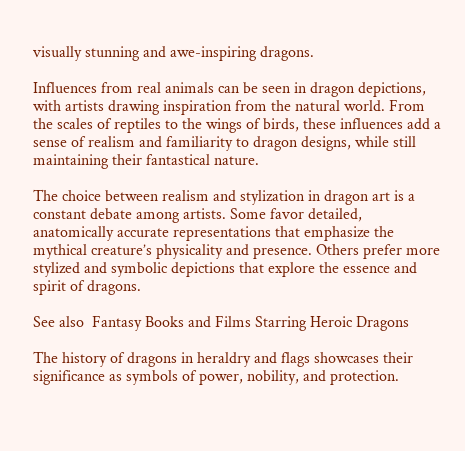visually stunning and awe-inspiring dragons.

Influences from real animals can be seen in dragon depictions, with artists drawing inspiration from the natural world. From the scales of reptiles to the wings of birds, these influences add a sense of realism and familiarity to dragon designs, while still maintaining their fantastical nature.

The choice between realism and stylization in dragon art is a constant debate among artists. Some favor detailed, anatomically accurate representations that emphasize the mythical creature’s physicality and presence. Others prefer more stylized and symbolic depictions that explore the essence and spirit of dragons.

See also  Fantasy Books and Films Starring Heroic Dragons

The history of dragons in heraldry and flags showcases their significance as symbols of power, nobility, and protection.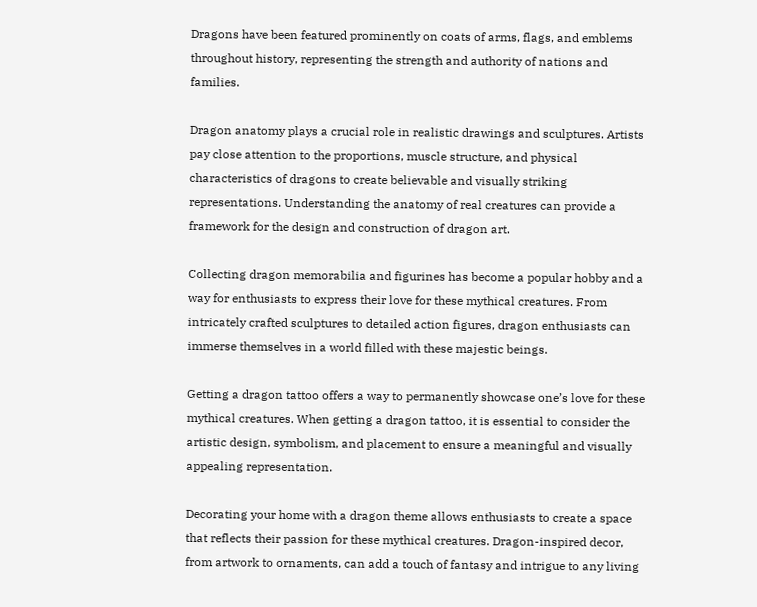Dragons have been featured prominently on coats of arms, flags, and emblems throughout history, representing the strength and authority of nations and families.

Dragon anatomy plays a crucial role in realistic drawings and sculptures. Artists pay close attention to the proportions, muscle structure, and physical characteristics of dragons to create believable and visually striking representations. Understanding the anatomy of real creatures can provide a framework for the design and construction of dragon art.

Collecting dragon memorabilia and figurines has become a popular hobby and a way for enthusiasts to express their love for these mythical creatures. From intricately crafted sculptures to detailed action figures, dragon enthusiasts can immerse themselves in a world filled with these majestic beings.

Getting a dragon tattoo offers a way to permanently showcase one’s love for these mythical creatures. When getting a dragon tattoo, it is essential to consider the artistic design, symbolism, and placement to ensure a meaningful and visually appealing representation.

Decorating your home with a dragon theme allows enthusiasts to create a space that reflects their passion for these mythical creatures. Dragon-inspired decor, from artwork to ornaments, can add a touch of fantasy and intrigue to any living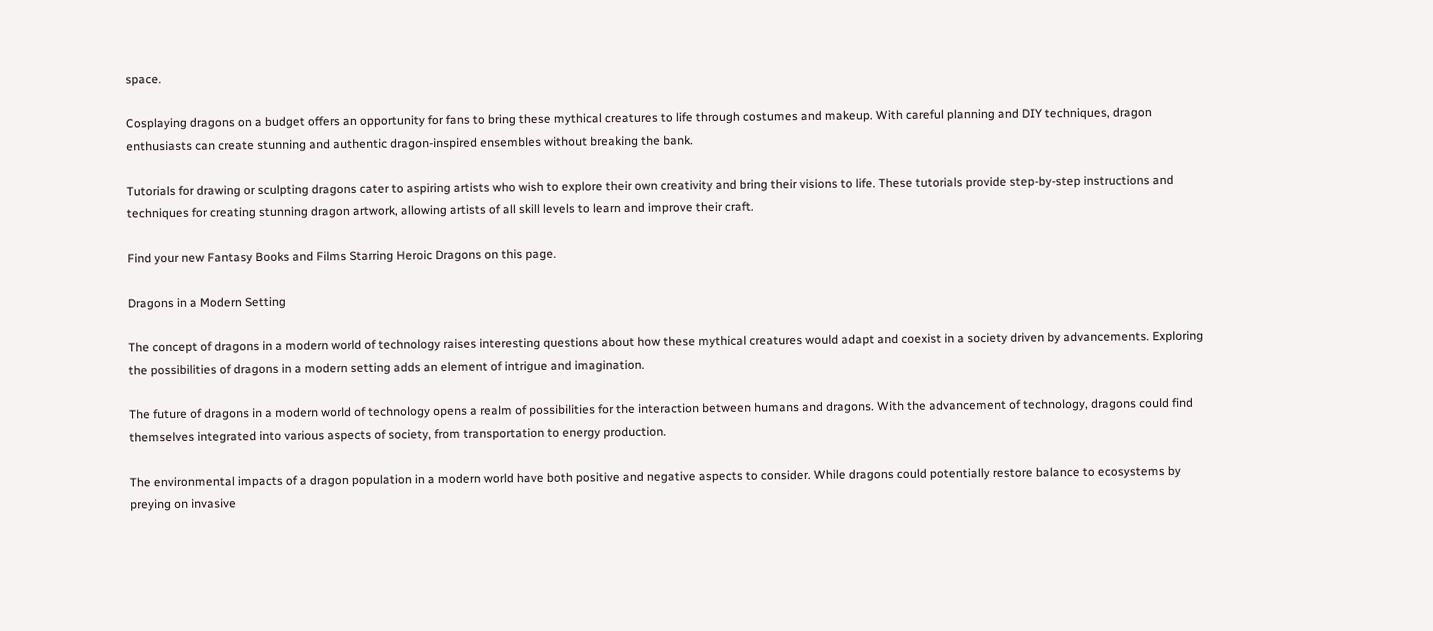space.

Cosplaying dragons on a budget offers an opportunity for fans to bring these mythical creatures to life through costumes and makeup. With careful planning and DIY techniques, dragon enthusiasts can create stunning and authentic dragon-inspired ensembles without breaking the bank.

Tutorials for drawing or sculpting dragons cater to aspiring artists who wish to explore their own creativity and bring their visions to life. These tutorials provide step-by-step instructions and techniques for creating stunning dragon artwork, allowing artists of all skill levels to learn and improve their craft.

Find your new Fantasy Books and Films Starring Heroic Dragons on this page.

Dragons in a Modern Setting

The concept of dragons in a modern world of technology raises interesting questions about how these mythical creatures would adapt and coexist in a society driven by advancements. Exploring the possibilities of dragons in a modern setting adds an element of intrigue and imagination.

The future of dragons in a modern world of technology opens a realm of possibilities for the interaction between humans and dragons. With the advancement of technology, dragons could find themselves integrated into various aspects of society, from transportation to energy production.

The environmental impacts of a dragon population in a modern world have both positive and negative aspects to consider. While dragons could potentially restore balance to ecosystems by preying on invasive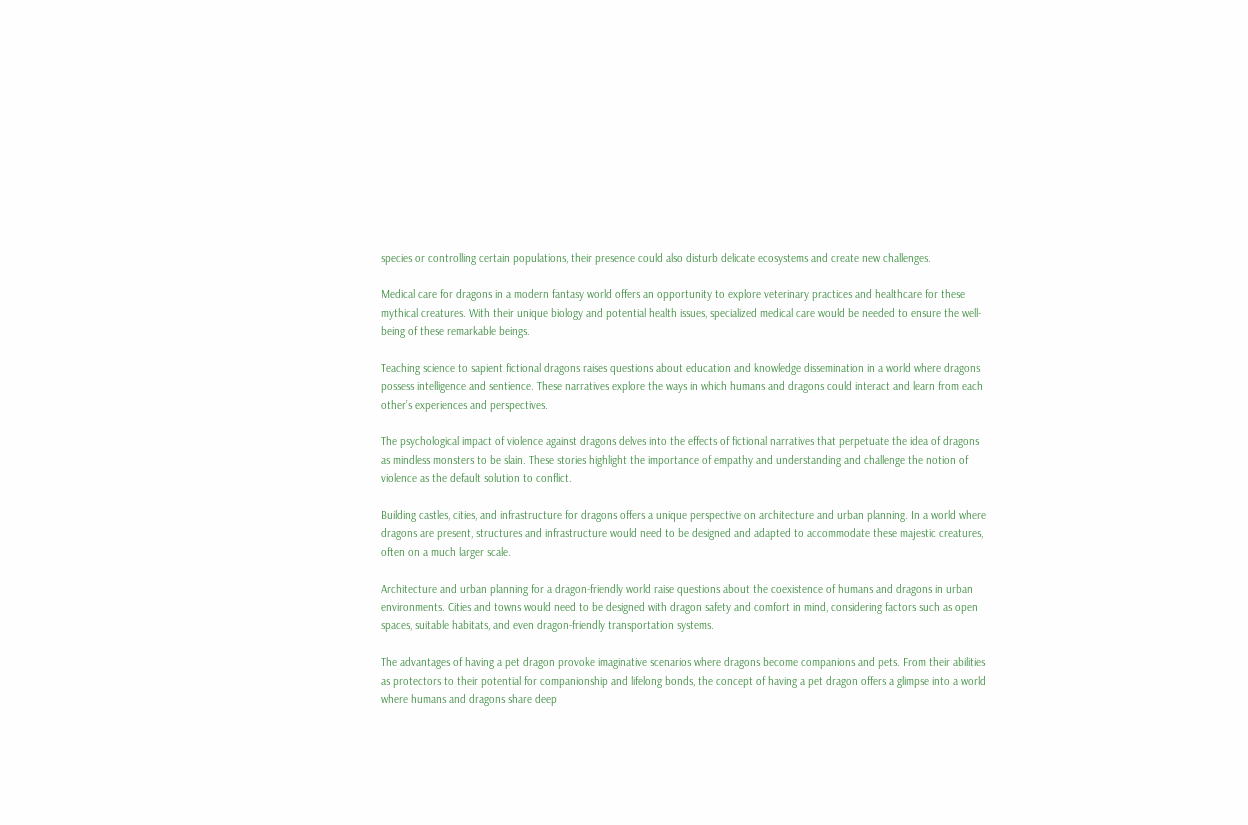species or controlling certain populations, their presence could also disturb delicate ecosystems and create new challenges.

Medical care for dragons in a modern fantasy world offers an opportunity to explore veterinary practices and healthcare for these mythical creatures. With their unique biology and potential health issues, specialized medical care would be needed to ensure the well-being of these remarkable beings.

Teaching science to sapient fictional dragons raises questions about education and knowledge dissemination in a world where dragons possess intelligence and sentience. These narratives explore the ways in which humans and dragons could interact and learn from each other’s experiences and perspectives.

The psychological impact of violence against dragons delves into the effects of fictional narratives that perpetuate the idea of dragons as mindless monsters to be slain. These stories highlight the importance of empathy and understanding and challenge the notion of violence as the default solution to conflict.

Building castles, cities, and infrastructure for dragons offers a unique perspective on architecture and urban planning. In a world where dragons are present, structures and infrastructure would need to be designed and adapted to accommodate these majestic creatures, often on a much larger scale.

Architecture and urban planning for a dragon-friendly world raise questions about the coexistence of humans and dragons in urban environments. Cities and towns would need to be designed with dragon safety and comfort in mind, considering factors such as open spaces, suitable habitats, and even dragon-friendly transportation systems.

The advantages of having a pet dragon provoke imaginative scenarios where dragons become companions and pets. From their abilities as protectors to their potential for companionship and lifelong bonds, the concept of having a pet dragon offers a glimpse into a world where humans and dragons share deep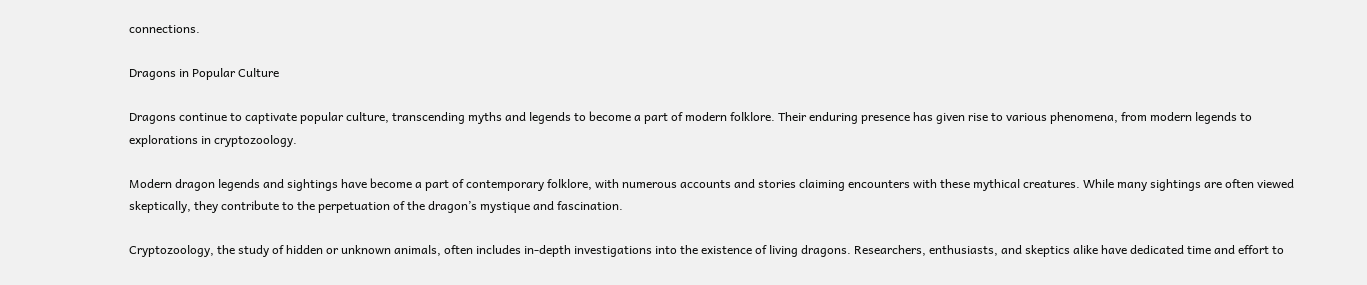connections.

Dragons in Popular Culture

Dragons continue to captivate popular culture, transcending myths and legends to become a part of modern folklore. Their enduring presence has given rise to various phenomena, from modern legends to explorations in cryptozoology.

Modern dragon legends and sightings have become a part of contemporary folklore, with numerous accounts and stories claiming encounters with these mythical creatures. While many sightings are often viewed skeptically, they contribute to the perpetuation of the dragon’s mystique and fascination.

Cryptozoology, the study of hidden or unknown animals, often includes in-depth investigations into the existence of living dragons. Researchers, enthusiasts, and skeptics alike have dedicated time and effort to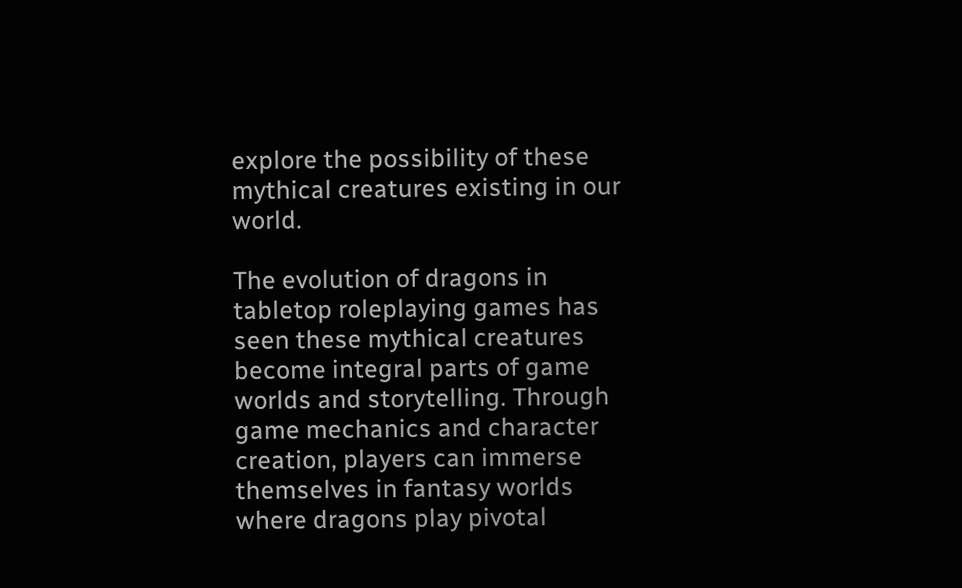explore the possibility of these mythical creatures existing in our world.

The evolution of dragons in tabletop roleplaying games has seen these mythical creatures become integral parts of game worlds and storytelling. Through game mechanics and character creation, players can immerse themselves in fantasy worlds where dragons play pivotal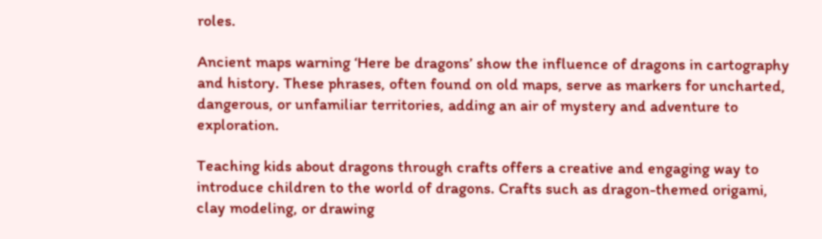roles.

Ancient maps warning ‘Here be dragons’ show the influence of dragons in cartography and history. These phrases, often found on old maps, serve as markers for uncharted, dangerous, or unfamiliar territories, adding an air of mystery and adventure to exploration.

Teaching kids about dragons through crafts offers a creative and engaging way to introduce children to the world of dragons. Crafts such as dragon-themed origami, clay modeling, or drawing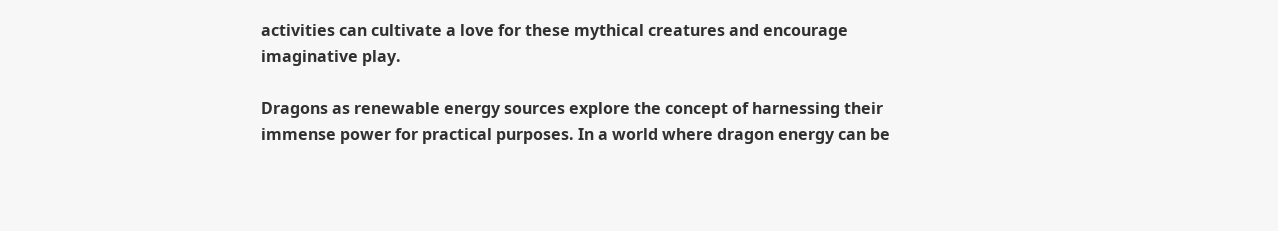activities can cultivate a love for these mythical creatures and encourage imaginative play.

Dragons as renewable energy sources explore the concept of harnessing their immense power for practical purposes. In a world where dragon energy can be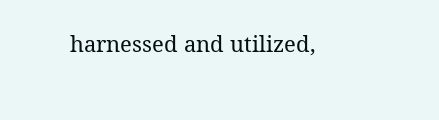harnessed and utilized,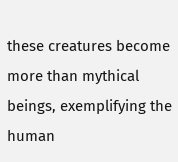these creatures become more than mythical beings, exemplifying the human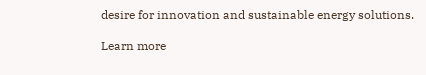desire for innovation and sustainable energy solutions.

Learn more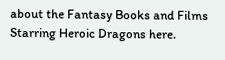about the Fantasy Books and Films Starring Heroic Dragons here.